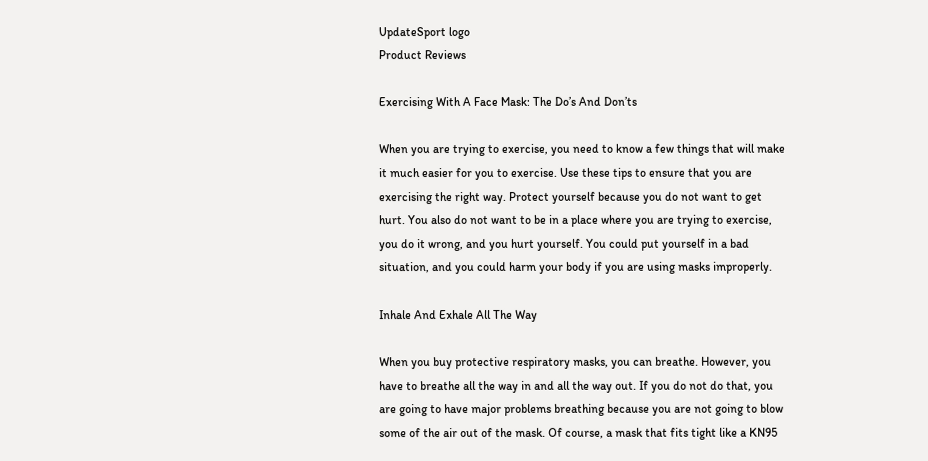UpdateSport logo
Product Reviews

Exercising With A Face Mask: The Do’s And Don’ts

When you are trying to exercise, you need to know a few things that will make it much easier for you to exercise. Use these tips to ensure that you are exercising the right way. Protect yourself because you do not want to get hurt. You also do not want to be in a place where you are trying to exercise, you do it wrong, and you hurt yourself. You could put yourself in a bad situation, and you could harm your body if you are using masks improperly.

Inhale And Exhale All The Way

When you buy protective respiratory masks, you can breathe. However, you have to breathe all the way in and all the way out. If you do not do that, you are going to have major problems breathing because you are not going to blow some of the air out of the mask. Of course, a mask that fits tight like a KN95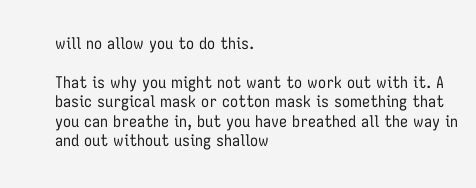will no allow you to do this.

That is why you might not want to work out with it. A basic surgical mask or cotton mask is something that you can breathe in, but you have breathed all the way in and out without using shallow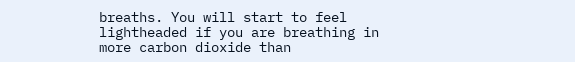breaths. You will start to feel lightheaded if you are breathing in more carbon dioxide than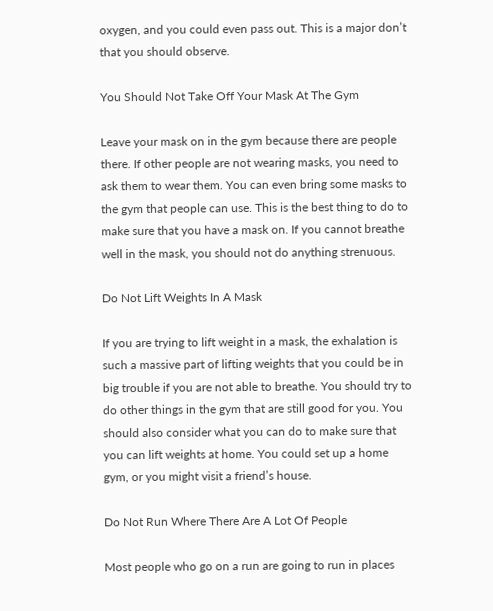oxygen, and you could even pass out. This is a major don’t that you should observe.

You Should Not Take Off Your Mask At The Gym

Leave your mask on in the gym because there are people there. If other people are not wearing masks, you need to ask them to wear them. You can even bring some masks to the gym that people can use. This is the best thing to do to make sure that you have a mask on. If you cannot breathe well in the mask, you should not do anything strenuous.

Do Not Lift Weights In A Mask

If you are trying to lift weight in a mask, the exhalation is such a massive part of lifting weights that you could be in big trouble if you are not able to breathe. You should try to do other things in the gym that are still good for you. You should also consider what you can do to make sure that you can lift weights at home. You could set up a home gym, or you might visit a friend’s house.

Do Not Run Where There Are A Lot Of People

Most people who go on a run are going to run in places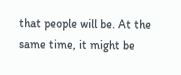that people will be. At the same time, it might be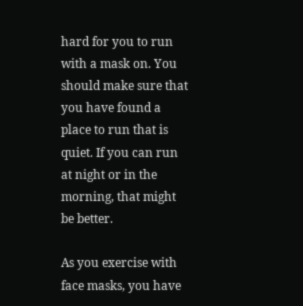hard for you to run with a mask on. You should make sure that you have found a place to run that is quiet. If you can run at night or in the morning, that might be better.

As you exercise with face masks, you have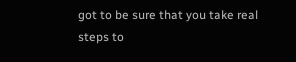got to be sure that you take real steps to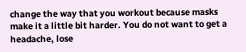change the way that you workout because masks make it a little bit harder. You do not want to get a headache, lose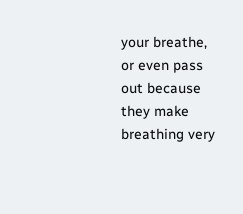your breathe, or even pass out because they make breathing very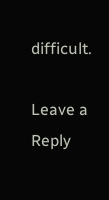difficult.

Leave a Reply